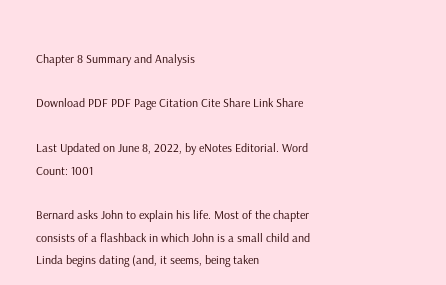Chapter 8 Summary and Analysis

Download PDF PDF Page Citation Cite Share Link Share

Last Updated on June 8, 2022, by eNotes Editorial. Word Count: 1001

Bernard asks John to explain his life. Most of the chapter consists of a flashback in which John is a small child and Linda begins dating (and, it seems, being taken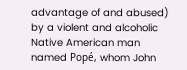advantage of and abused) by a violent and alcoholic Native American man named Popé, whom John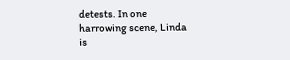detests. In one harrowing scene, Linda is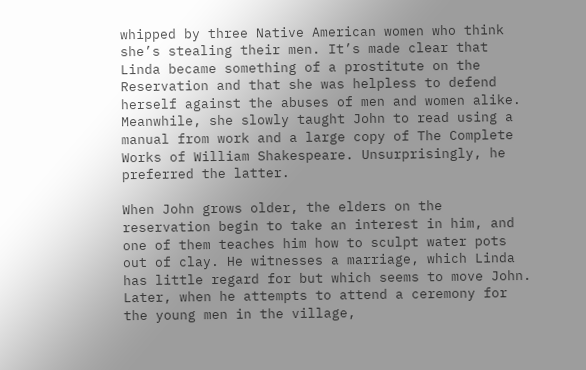whipped by three Native American women who think she’s stealing their men. It’s made clear that Linda became something of a prostitute on the Reservation and that she was helpless to defend herself against the abuses of men and women alike. Meanwhile, she slowly taught John to read using a manual from work and a large copy of The Complete Works of William Shakespeare. Unsurprisingly, he preferred the latter.

When John grows older, the elders on the reservation begin to take an interest in him, and one of them teaches him how to sculpt water pots out of clay. He witnesses a marriage, which Linda has little regard for but which seems to move John. Later, when he attempts to attend a ceremony for the young men in the village,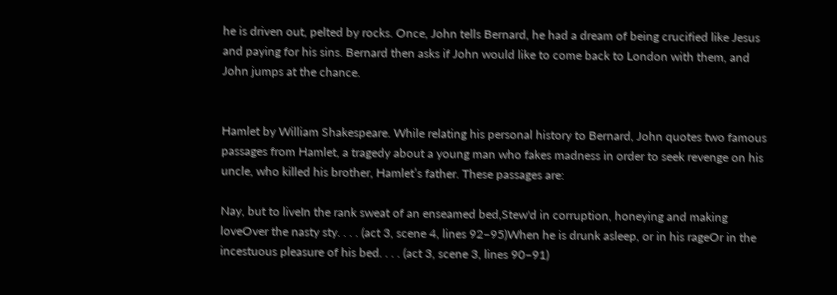he is driven out, pelted by rocks. Once, John tells Bernard, he had a dream of being crucified like Jesus and paying for his sins. Bernard then asks if John would like to come back to London with them, and John jumps at the chance.


Hamlet by William Shakespeare. While relating his personal history to Bernard, John quotes two famous passages from Hamlet, a tragedy about a young man who fakes madness in order to seek revenge on his uncle, who killed his brother, Hamlet’s father. These passages are:

Nay, but to liveIn the rank sweat of an enseamed bed,Stew'd in corruption, honeying and making loveOver the nasty sty. . . . (act 3, scene 4, lines 92–95)When he is drunk asleep, or in his rageOr in the incestuous pleasure of his bed. . . . (act 3, scene 3, lines 90–91)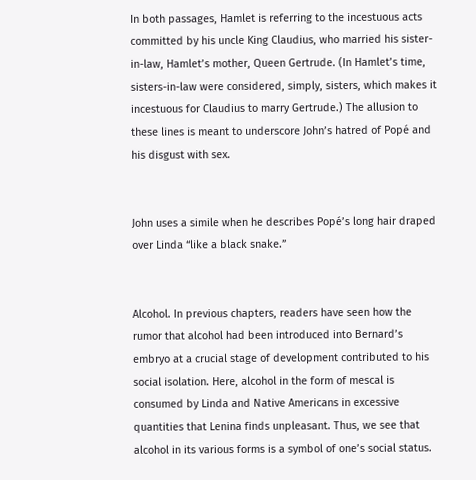In both passages, Hamlet is referring to the incestuous acts committed by his uncle King Claudius, who married his sister-in-law, Hamlet’s mother, Queen Gertrude. (In Hamlet’s time, sisters-in-law were considered, simply, sisters, which makes it incestuous for Claudius to marry Gertrude.) The allusion to these lines is meant to underscore John’s hatred of Popé and his disgust with sex.


John uses a simile when he describes Popé’s long hair draped over Linda “like a black snake.”


Alcohol. In previous chapters, readers have seen how the rumor that alcohol had been introduced into Bernard’s embryo at a crucial stage of development contributed to his social isolation. Here, alcohol in the form of mescal is consumed by Linda and Native Americans in excessive quantities that Lenina finds unpleasant. Thus, we see that alcohol in its various forms is a symbol of one’s social status.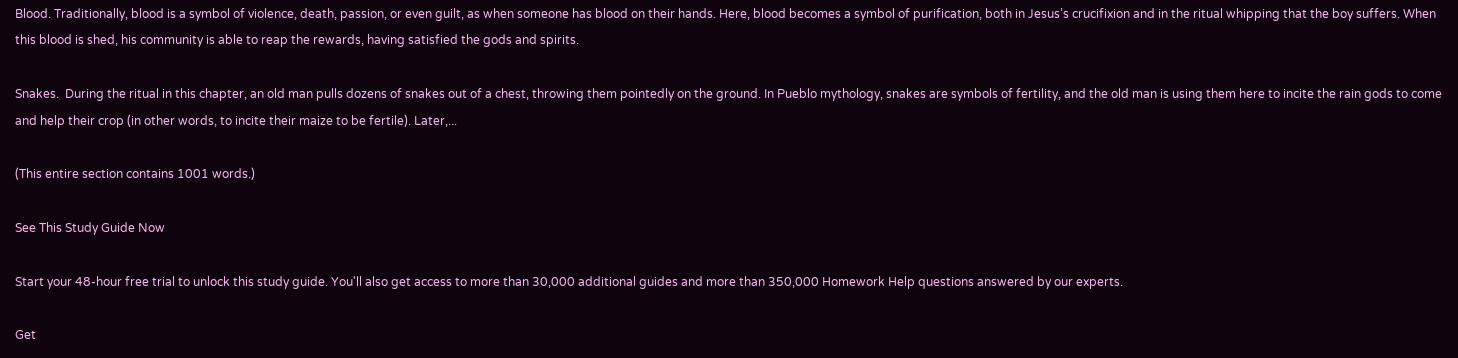Blood. Traditionally, blood is a symbol of violence, death, passion, or even guilt, as when someone has blood on their hands. Here, blood becomes a symbol of purification, both in Jesus’s crucifixion and in the ritual whipping that the boy suffers. When this blood is shed, his community is able to reap the rewards, having satisfied the gods and spirits.

Snakes.  During the ritual in this chapter, an old man pulls dozens of snakes out of a chest, throwing them pointedly on the ground. In Pueblo mythology, snakes are symbols of fertility, and the old man is using them here to incite the rain gods to come and help their crop (in other words, to incite their maize to be fertile). Later,...

(This entire section contains 1001 words.)

See This Study Guide Now

Start your 48-hour free trial to unlock this study guide. You'll also get access to more than 30,000 additional guides and more than 350,000 Homework Help questions answered by our experts.

Get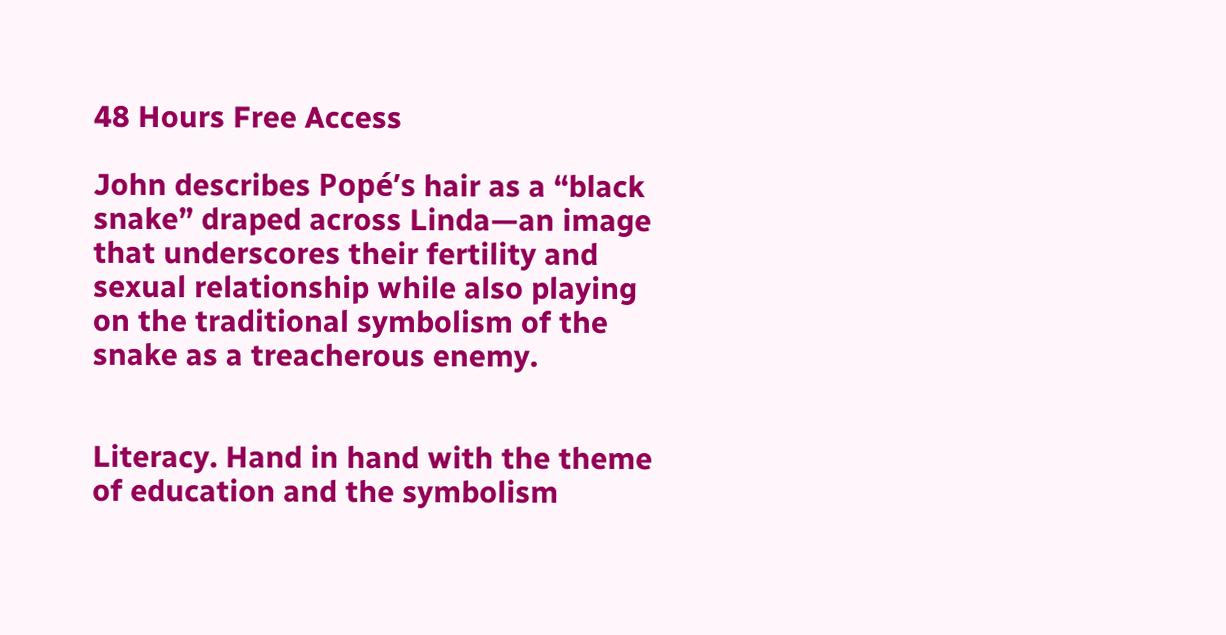48 Hours Free Access

John describes Popé’s hair as a “black snake” draped across Linda—an image that underscores their fertility and sexual relationship while also playing on the traditional symbolism of the snake as a treacherous enemy.


Literacy. Hand in hand with the theme of education and the symbolism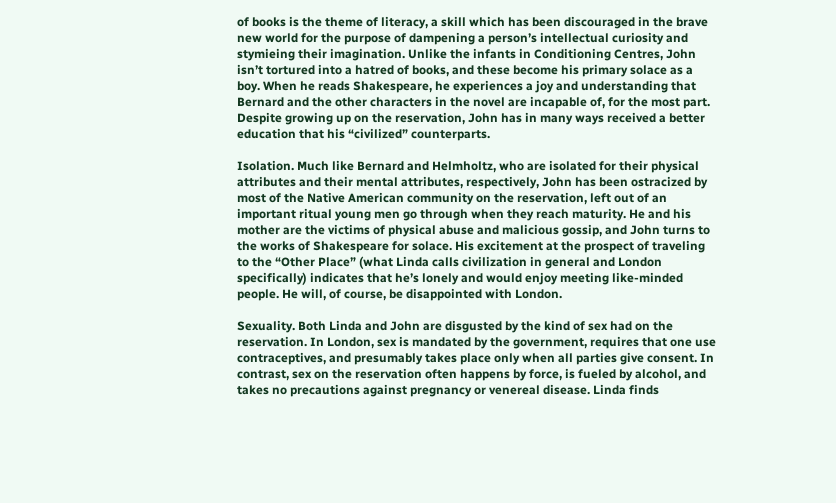of books is the theme of literacy, a skill which has been discouraged in the brave new world for the purpose of dampening a person’s intellectual curiosity and stymieing their imagination. Unlike the infants in Conditioning Centres, John isn’t tortured into a hatred of books, and these become his primary solace as a boy. When he reads Shakespeare, he experiences a joy and understanding that Bernard and the other characters in the novel are incapable of, for the most part. Despite growing up on the reservation, John has in many ways received a better education that his “civilized” counterparts.

Isolation. Much like Bernard and Helmholtz, who are isolated for their physical attributes and their mental attributes, respectively, John has been ostracized by most of the Native American community on the reservation, left out of an important ritual young men go through when they reach maturity. He and his mother are the victims of physical abuse and malicious gossip, and John turns to the works of Shakespeare for solace. His excitement at the prospect of traveling to the “Other Place” (what Linda calls civilization in general and London specifically) indicates that he’s lonely and would enjoy meeting like-minded people. He will, of course, be disappointed with London.

Sexuality. Both Linda and John are disgusted by the kind of sex had on the reservation. In London, sex is mandated by the government, requires that one use contraceptives, and presumably takes place only when all parties give consent. In contrast, sex on the reservation often happens by force, is fueled by alcohol, and takes no precautions against pregnancy or venereal disease. Linda finds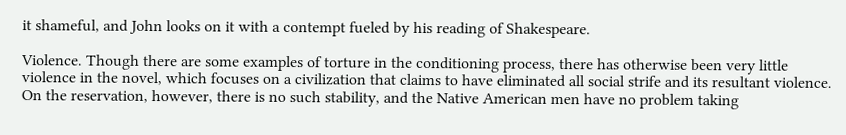it shameful, and John looks on it with a contempt fueled by his reading of Shakespeare.

Violence. Though there are some examples of torture in the conditioning process, there has otherwise been very little violence in the novel, which focuses on a civilization that claims to have eliminated all social strife and its resultant violence. On the reservation, however, there is no such stability, and the Native American men have no problem taking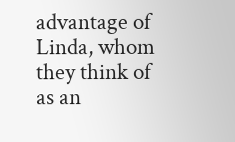advantage of Linda, whom they think of as an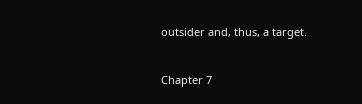outsider and, thus, a target.


Chapter 7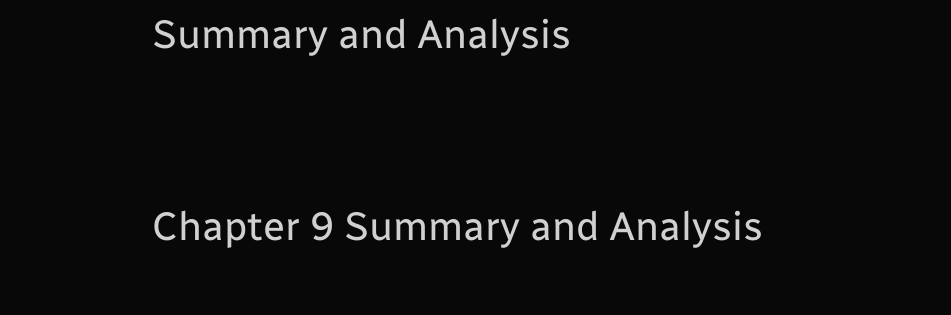Summary and Analysis


Chapter 9 Summary and Analysis